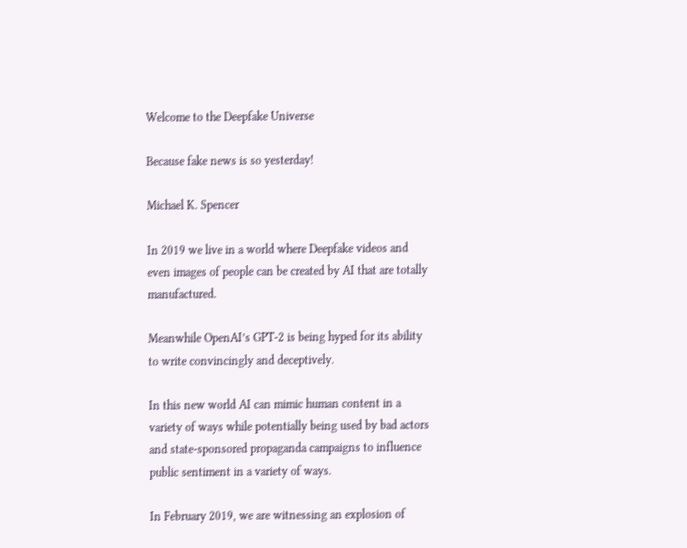Welcome to the Deepfake Universe

Because fake news is so yesterday!

Michael K. Spencer

In 2019 we live in a world where Deepfake videos and even images of people can be created by AI that are totally manufactured.

Meanwhile OpenAI’s GPT-2 is being hyped for its ability to write convincingly and deceptively.

In this new world AI can mimic human content in a variety of ways while potentially being used by bad actors and state-sponsored propaganda campaigns to influence public sentiment in a variety of ways.

In February 2019, we are witnessing an explosion of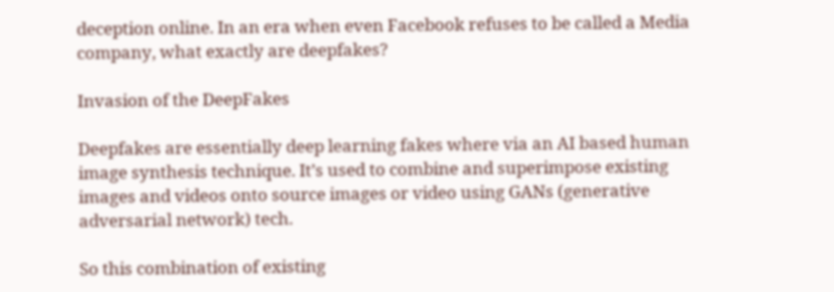deception online. In an era when even Facebook refuses to be called a Media company, what exactly are deepfakes?

Invasion of the DeepFakes

Deepfakes are essentially deep learning fakes where via an AI based human image synthesis technique. It’s used to combine and superimpose existing images and videos onto source images or video using GANs (generative adversarial network) tech.

So this combination of existing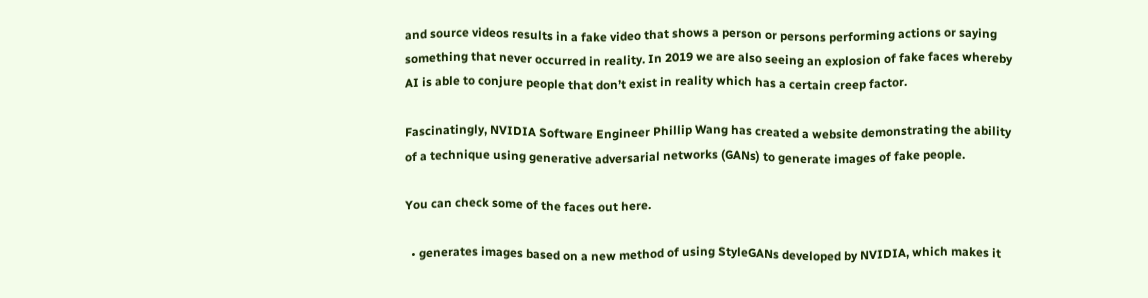and source videos results in a fake video that shows a person or persons performing actions or saying something that never occurred in reality. In 2019 we are also seeing an explosion of fake faces whereby AI is able to conjure people that don’t exist in reality which has a certain creep factor.

Fascinatingly, NVIDIA Software Engineer Phillip Wang has created a website demonstrating the ability of a technique using generative adversarial networks (GANs) to generate images of fake people.

You can check some of the faces out here.

  • generates images based on a new method of using StyleGANs developed by NVIDIA, which makes it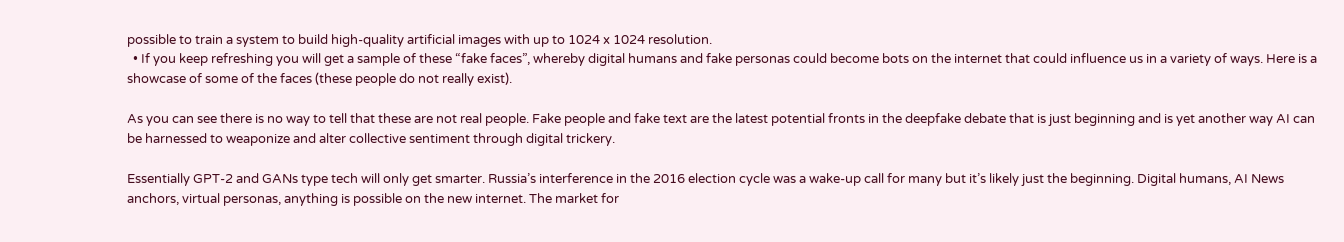possible to train a system to build high-quality artificial images with up to 1024 x 1024 resolution.
  • If you keep refreshing you will get a sample of these “fake faces”, whereby digital humans and fake personas could become bots on the internet that could influence us in a variety of ways. Here is a showcase of some of the faces (these people do not really exist).

As you can see there is no way to tell that these are not real people. Fake people and fake text are the latest potential fronts in the deepfake debate that is just beginning and is yet another way AI can be harnessed to weaponize and alter collective sentiment through digital trickery.

Essentially GPT-2 and GANs type tech will only get smarter. Russia’s interference in the 2016 election cycle was a wake-up call for many but it’s likely just the beginning. Digital humans, AI News anchors, virtual personas, anything is possible on the new internet. The market for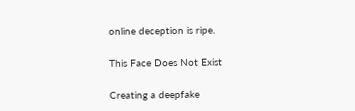online deception is ripe.

This Face Does Not Exist

Creating a deepfake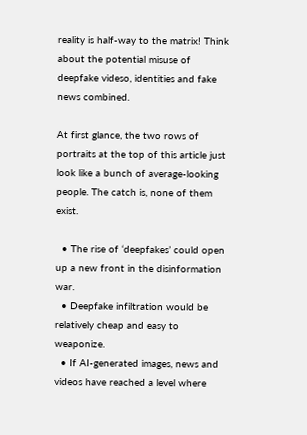reality is half-way to the matrix! Think about the potential misuse of deepfake videso, identities and fake news combined.

At first glance, the two rows of portraits at the top of this article just look like a bunch of average-looking people. The catch is, none of them exist.

  • The rise of ‘deepfakes’ could open up a new front in the disinformation war.
  • Deepfake infiltration would be relatively cheap and easy to weaponize.
  • If AI-generated images, news and videos have reached a level where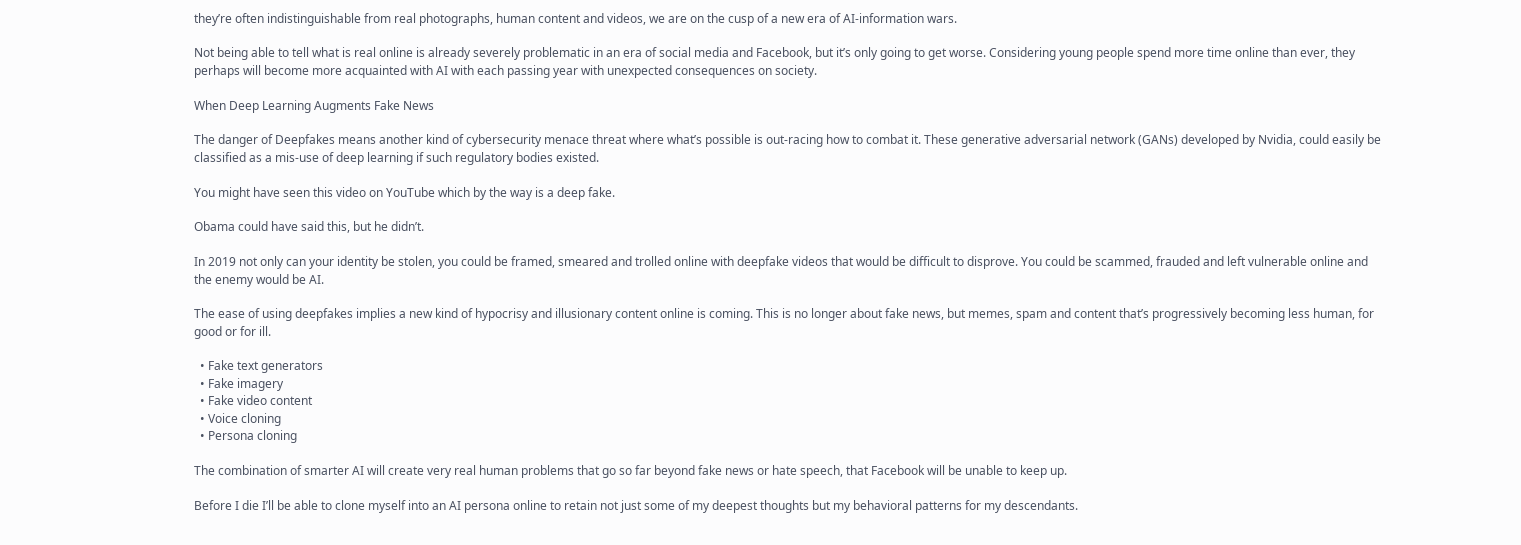they’re often indistinguishable from real photographs, human content and videos, we are on the cusp of a new era of AI-information wars.

Not being able to tell what is real online is already severely problematic in an era of social media and Facebook, but it’s only going to get worse. Considering young people spend more time online than ever, they perhaps will become more acquainted with AI with each passing year with unexpected consequences on society.

When Deep Learning Augments Fake News

The danger of Deepfakes means another kind of cybersecurity menace threat where what’s possible is out-racing how to combat it. These generative adversarial network (GANs) developed by Nvidia, could easily be classified as a mis-use of deep learning if such regulatory bodies existed.

You might have seen this video on YouTube which by the way is a deep fake.

Obama could have said this, but he didn’t.

In 2019 not only can your identity be stolen, you could be framed, smeared and trolled online with deepfake videos that would be difficult to disprove. You could be scammed, frauded and left vulnerable online and the enemy would be AI.

The ease of using deepfakes implies a new kind of hypocrisy and illusionary content online is coming. This is no longer about fake news, but memes, spam and content that’s progressively becoming less human, for good or for ill.

  • Fake text generators
  • Fake imagery
  • Fake video content
  • Voice cloning
  • Persona cloning

The combination of smarter AI will create very real human problems that go so far beyond fake news or hate speech, that Facebook will be unable to keep up.

Before I die I’ll be able to clone myself into an AI persona online to retain not just some of my deepest thoughts but my behavioral patterns for my descendants.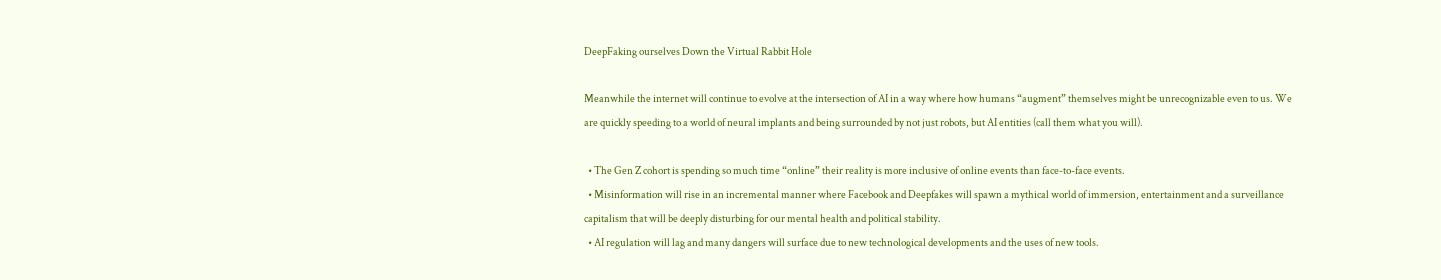DeepFaking ourselves Down the Virtual Rabbit Hole

Meanwhile the internet will continue to evolve at the intersection of AI in a way where how humans “augment” themselves might be unrecognizable even to us. We are quickly speeding to a world of neural implants and being surrounded by not just robots, but AI entities (call them what you will).

  • The Gen Z cohort is spending so much time “online” their reality is more inclusive of online events than face-to-face events.
  • Misinformation will rise in an incremental manner where Facebook and Deepfakes will spawn a mythical world of immersion, entertainment and a surveillance capitalism that will be deeply disturbing for our mental health and political stability.
  • AI regulation will lag and many dangers will surface due to new technological developments and the uses of new tools.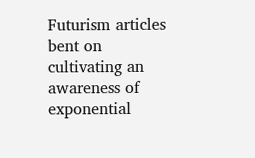Futurism articles bent on cultivating an awareness of exponential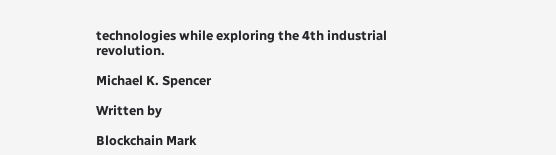technologies while exploring the 4th industrial revolution.

Michael K. Spencer

Written by

Blockchain Mark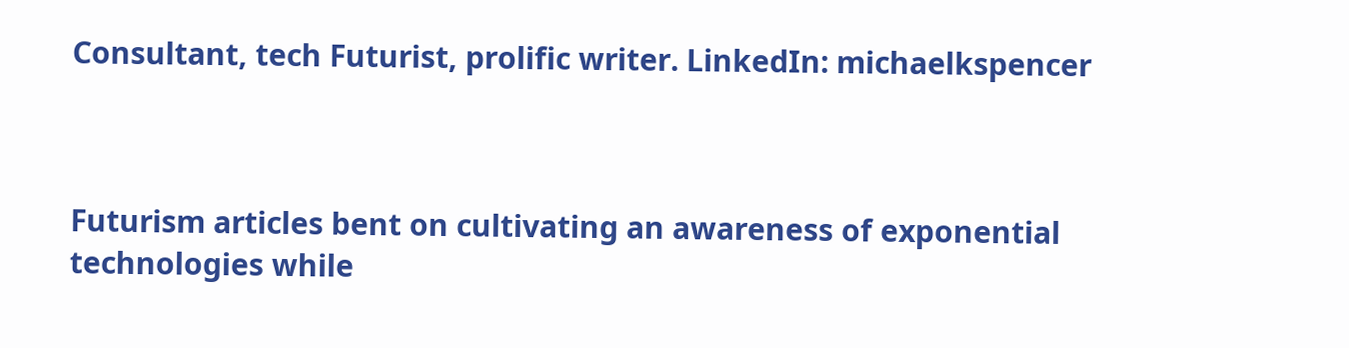Consultant, tech Futurist, prolific writer. LinkedIn: michaelkspencer



Futurism articles bent on cultivating an awareness of exponential technologies while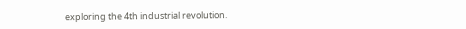exploring the 4th industrial revolution.